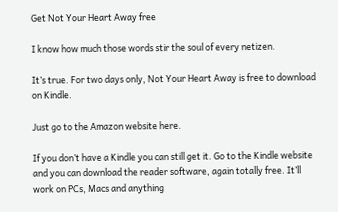Get Not Your Heart Away free

I know how much those words stir the soul of every netizen.

It’s true. For two days only, Not Your Heart Away is free to download on Kindle.

Just go to the Amazon website here.

If you don’t have a Kindle you can still get it. Go to the Kindle website and you can download the reader software, again totally free. It’ll work on PCs, Macs and anything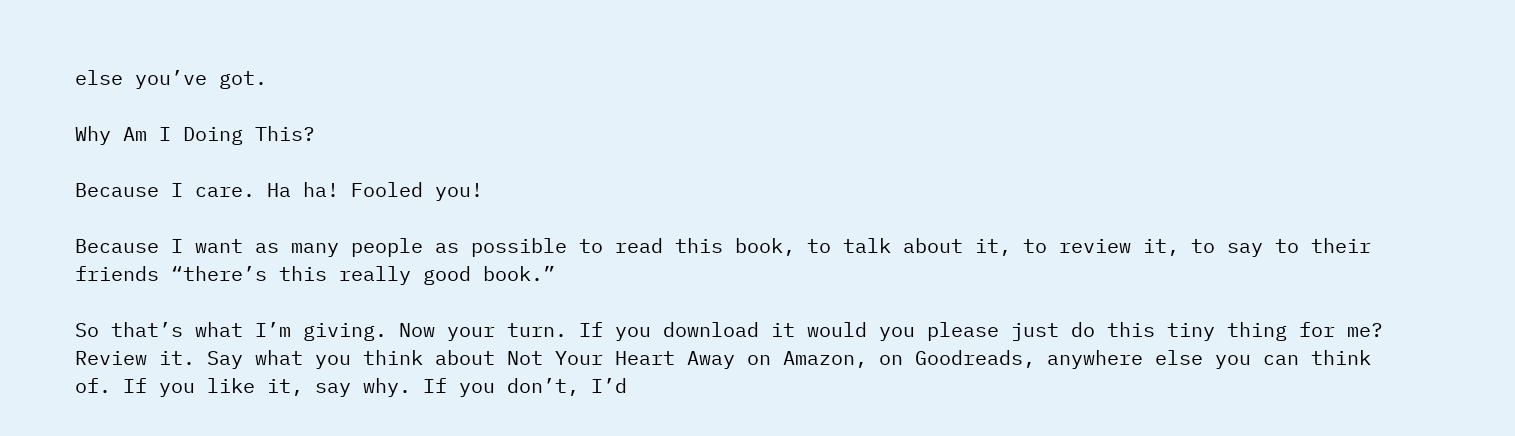else you’ve got.

Why Am I Doing This?

Because I care. Ha ha! Fooled you!

Because I want as many people as possible to read this book, to talk about it, to review it, to say to their friends “there’s this really good book.”

So that’s what I’m giving. Now your turn. If you download it would you please just do this tiny thing for me? Review it. Say what you think about Not Your Heart Away on Amazon, on Goodreads, anywhere else you can think of. If you like it, say why. If you don’t, I’d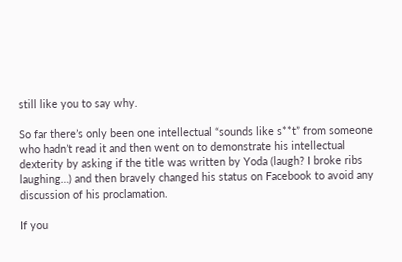still like you to say why.

So far there’s only been one intellectual “sounds like s**t” from someone who hadn’t read it and then went on to demonstrate his intellectual dexterity by asking if the title was written by Yoda (laugh? I broke ribs laughing…) and then bravely changed his status on Facebook to avoid any discussion of his proclamation.

If you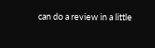can do a review in a little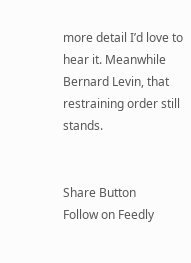more detail I’d love to hear it. Meanwhile Bernard Levin, that restraining order still stands.


Share Button
Follow on Feedly